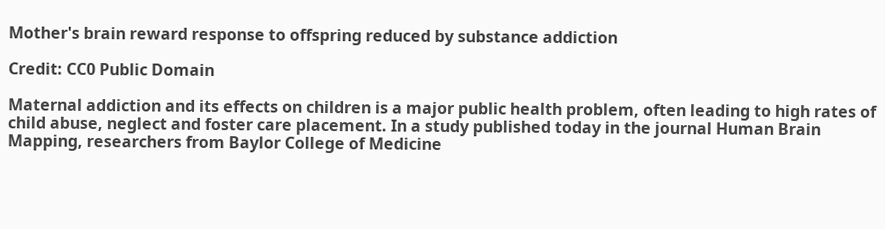Mother's brain reward response to offspring reduced by substance addiction

Credit: CC0 Public Domain

Maternal addiction and its effects on children is a major public health problem, often leading to high rates of child abuse, neglect and foster care placement. In a study published today in the journal Human Brain Mapping, researchers from Baylor College of Medicine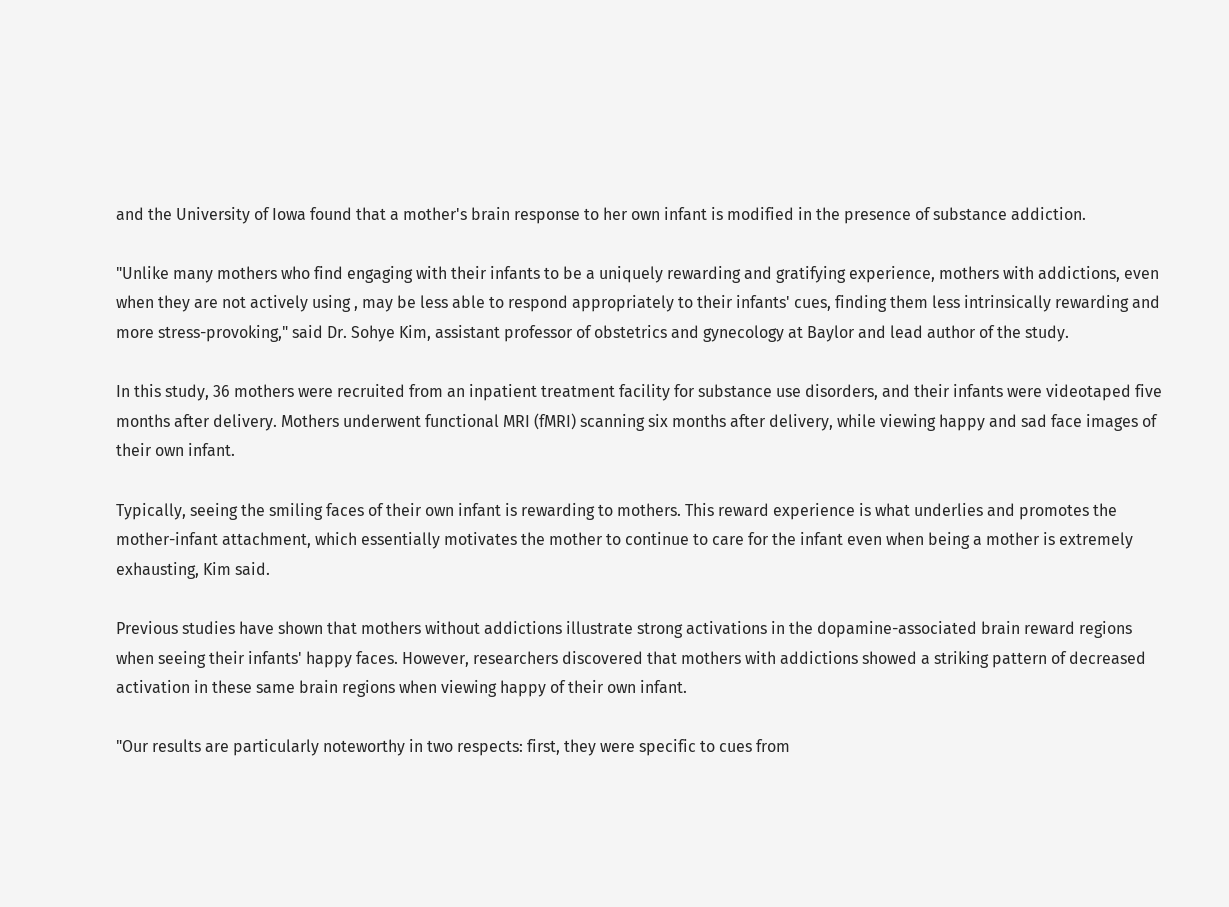and the University of Iowa found that a mother's brain response to her own infant is modified in the presence of substance addiction.

"Unlike many mothers who find engaging with their infants to be a uniquely rewarding and gratifying experience, mothers with addictions, even when they are not actively using , may be less able to respond appropriately to their infants' cues, finding them less intrinsically rewarding and more stress-provoking," said Dr. Sohye Kim, assistant professor of obstetrics and gynecology at Baylor and lead author of the study.

In this study, 36 mothers were recruited from an inpatient treatment facility for substance use disorders, and their infants were videotaped five months after delivery. Mothers underwent functional MRI (fMRI) scanning six months after delivery, while viewing happy and sad face images of their own infant.

Typically, seeing the smiling faces of their own infant is rewarding to mothers. This reward experience is what underlies and promotes the mother-infant attachment, which essentially motivates the mother to continue to care for the infant even when being a mother is extremely exhausting, Kim said.

Previous studies have shown that mothers without addictions illustrate strong activations in the dopamine-associated brain reward regions when seeing their infants' happy faces. However, researchers discovered that mothers with addictions showed a striking pattern of decreased activation in these same brain regions when viewing happy of their own infant.

"Our results are particularly noteworthy in two respects: first, they were specific to cues from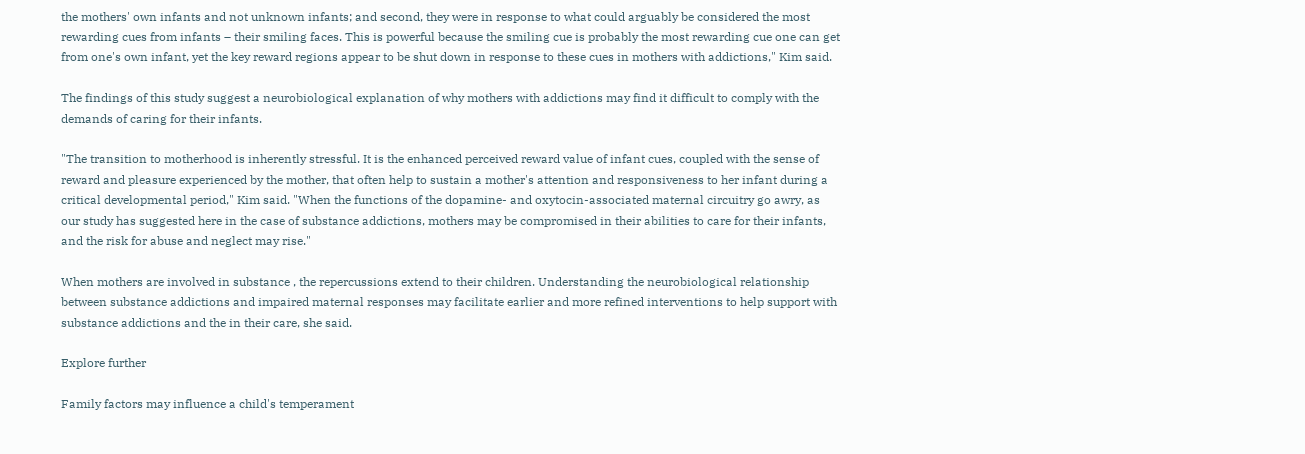the mothers' own infants and not unknown infants; and second, they were in response to what could arguably be considered the most rewarding cues from infants – their smiling faces. This is powerful because the smiling cue is probably the most rewarding cue one can get from one's own infant, yet the key reward regions appear to be shut down in response to these cues in mothers with addictions," Kim said.

The findings of this study suggest a neurobiological explanation of why mothers with addictions may find it difficult to comply with the demands of caring for their infants.

"The transition to motherhood is inherently stressful. It is the enhanced perceived reward value of infant cues, coupled with the sense of reward and pleasure experienced by the mother, that often help to sustain a mother's attention and responsiveness to her infant during a critical developmental period," Kim said. "When the functions of the dopamine- and oxytocin-associated maternal circuitry go awry, as our study has suggested here in the case of substance addictions, mothers may be compromised in their abilities to care for their infants, and the risk for abuse and neglect may rise."

When mothers are involved in substance , the repercussions extend to their children. Understanding the neurobiological relationship between substance addictions and impaired maternal responses may facilitate earlier and more refined interventions to help support with substance addictions and the in their care, she said.

Explore further

Family factors may influence a child's temperament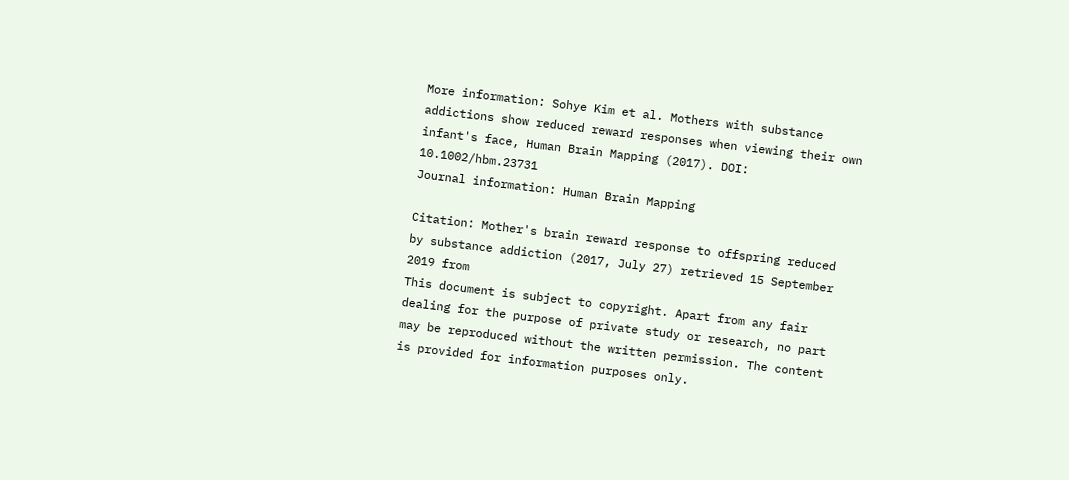More information: Sohye Kim et al. Mothers with substance addictions show reduced reward responses when viewing their own infant's face, Human Brain Mapping (2017). DOI: 10.1002/hbm.23731
Journal information: Human Brain Mapping

Citation: Mother's brain reward response to offspring reduced by substance addiction (2017, July 27) retrieved 15 September 2019 from
This document is subject to copyright. Apart from any fair dealing for the purpose of private study or research, no part may be reproduced without the written permission. The content is provided for information purposes only.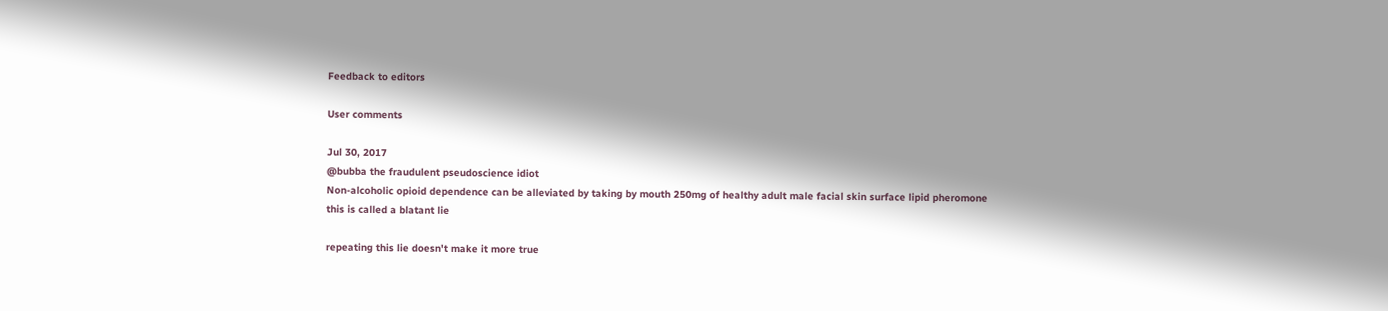Feedback to editors

User comments

Jul 30, 2017
@bubba the fraudulent pseudoscience idiot
Non-alcoholic opioid dependence can be alleviated by taking by mouth 250mg of healthy adult male facial skin surface lipid pheromone
this is called a blatant lie

repeating this lie doesn't make it more true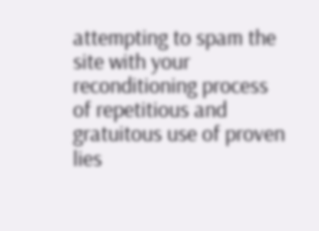attempting to spam the site with your reconditioning process of repetitious and gratuitous use of proven lies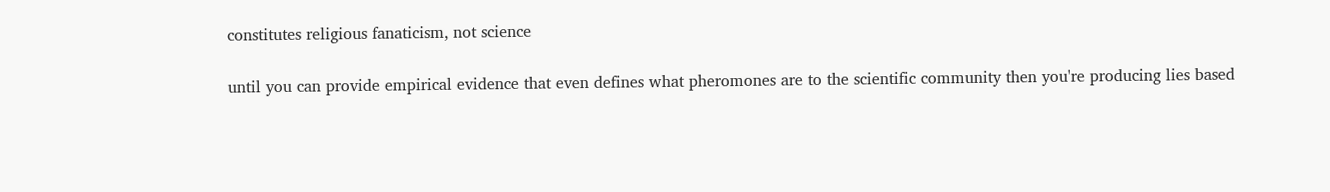constitutes religious fanaticism, not science

until you can provide empirical evidence that even defines what pheromones are to the scientific community then you're producing lies based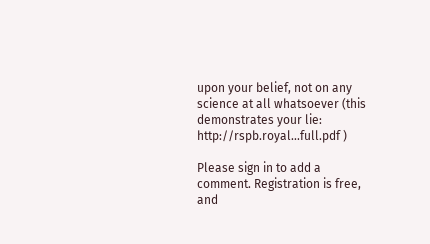upon your belief, not on any science at all whatsoever (this demonstrates your lie: http://rspb.royal...full.pdf )

Please sign in to add a comment. Registration is free, and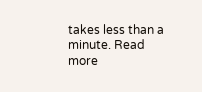takes less than a minute. Read more